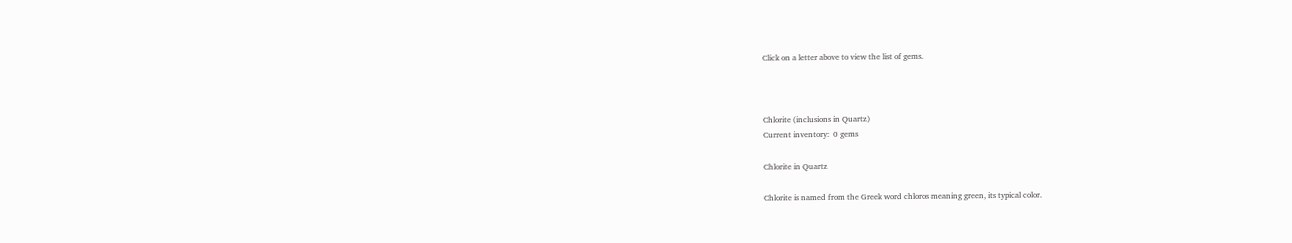Click on a letter above to view the list of gems.



Chlorite (inclusions in Quartz)
Current inventory:  0 gems

Chlorite in Quartz

Chlorite is named from the Greek word chloros meaning green, its typical color.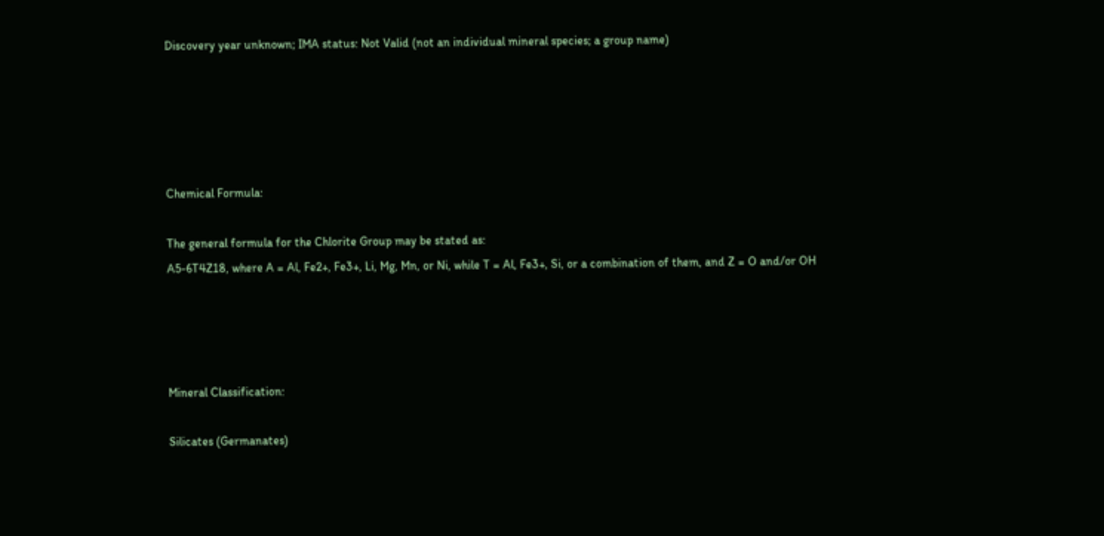Discovery year unknown; IMA status: Not Valid (not an individual mineral species; a group name)





Chemical Formula:

The general formula for the Chlorite Group may be stated as:
A5-6T4Z18, where A = Al, Fe2+, Fe3+, Li, Mg, Mn, or Ni, while T = Al, Fe3+, Si, or a combination of them, and Z = O and/or OH




Mineral Classification:

Silicates (Germanates)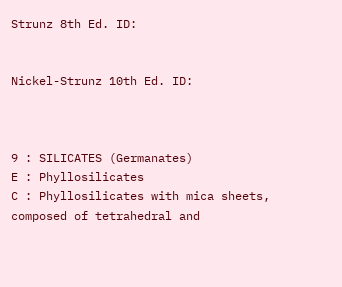Strunz 8th Ed. ID:


Nickel-Strunz 10th Ed. ID:



9 : SILICATES (Germanates)
E : Phyllosilicates
C : Phyllosilicates with mica sheets, composed of tetrahedral and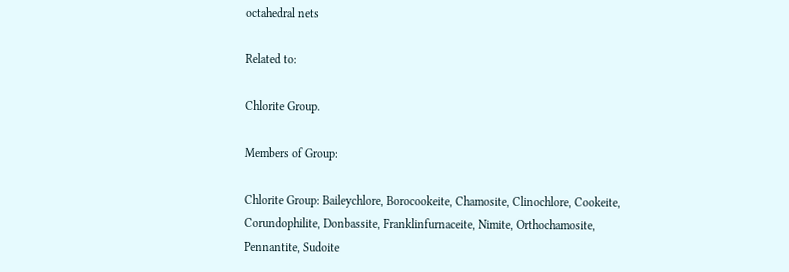octahedral nets

Related to:

Chlorite Group.

Members of Group:

Chlorite Group: Baileychlore, Borocookeite, Chamosite, Clinochlore, Cookeite, Corundophilite, Donbassite, Franklinfurnaceite, Nimite, Orthochamosite, Pennantite, Sudoite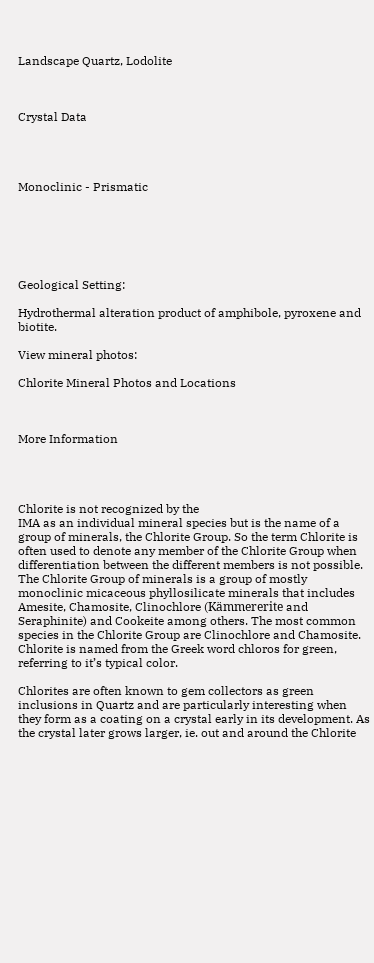Landscape Quartz, Lodolite



Crystal Data




Monoclinic - Prismatic






Geological Setting:

Hydrothermal alteration product of amphibole, pyroxene and biotite.

View mineral photos:

Chlorite Mineral Photos and Locations



More Information




Chlorite is not recognized by the
IMA as an individual mineral species but is the name of a group of minerals, the Chlorite Group. So the term Chlorite is often used to denote any member of the Chlorite Group when differentiation between the different members is not possible. The Chlorite Group of minerals is a group of mostly monoclinic micaceous phyllosilicate minerals that includes Amesite, Chamosite, Clinochlore (Kämmererite and Seraphinite) and Cookeite among others. The most common species in the Chlorite Group are Clinochlore and Chamosite. Chlorite is named from the Greek word chloros for green, referring to it’s typical color.

Chlorites are often known to gem collectors as green inclusions in Quartz and are particularly interesting when they form as a coating on a crystal early in its development. As the crystal later grows larger, ie. out and around the Chlorite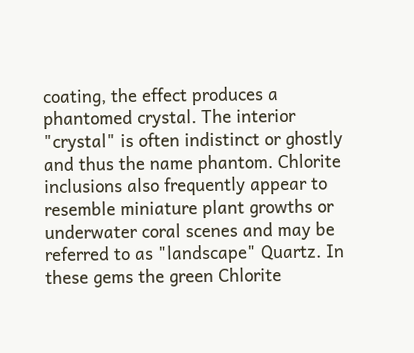coating, the effect produces a phantomed crystal. The interior "crystal" is often indistinct or ghostly and thus the name phantom. Chlorite inclusions also frequently appear to resemble miniature plant growths or underwater coral scenes and may be referred to as "landscape" Quartz. In these gems the green Chlorite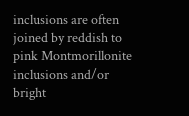inclusions are often joined by reddish to pink Montmorillonite inclusions and/or bright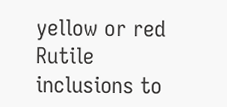yellow or red Rutile inclusions to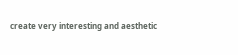create very interesting and aesthetic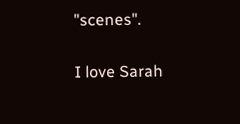"scenes".


I love Sarah